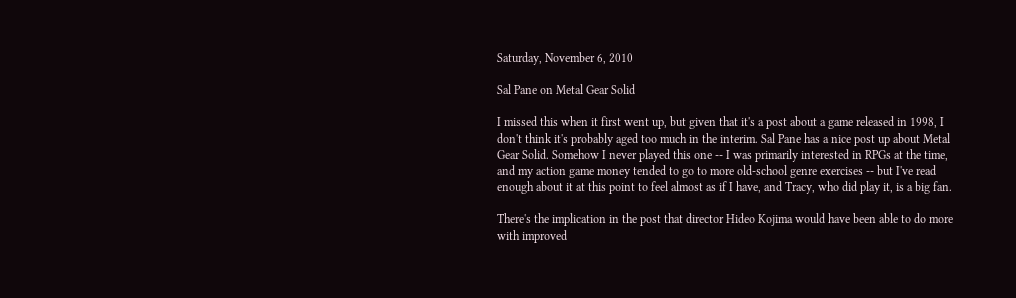Saturday, November 6, 2010

Sal Pane on Metal Gear Solid

I missed this when it first went up, but given that it's a post about a game released in 1998, I don't think it's probably aged too much in the interim. Sal Pane has a nice post up about Metal Gear Solid. Somehow I never played this one -- I was primarily interested in RPGs at the time, and my action game money tended to go to more old-school genre exercises -- but I've read enough about it at this point to feel almost as if I have, and Tracy, who did play it, is a big fan.

There's the implication in the post that director Hideo Kojima would have been able to do more with improved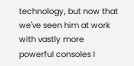technology, but now that we've seen him at work with vastly more powerful consoles I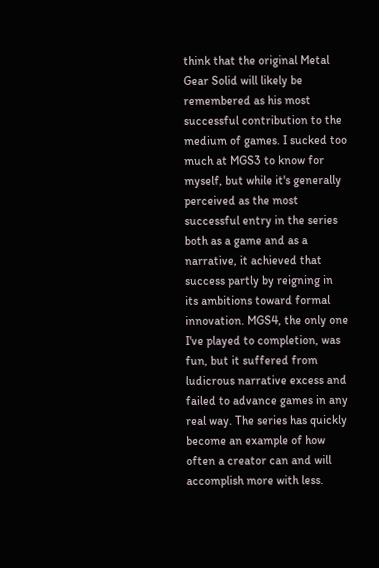think that the original Metal Gear Solid will likely be remembered as his most successful contribution to the medium of games. I sucked too much at MGS3 to know for myself, but while it's generally perceived as the most successful entry in the series both as a game and as a narrative, it achieved that success partly by reigning in its ambitions toward formal innovation. MGS4, the only one I've played to completion, was fun, but it suffered from ludicrous narrative excess and failed to advance games in any real way. The series has quickly become an example of how often a creator can and will accomplish more with less.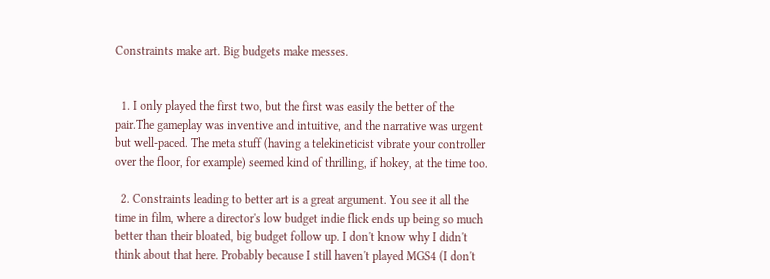Constraints make art. Big budgets make messes.


  1. I only played the first two, but the first was easily the better of the pair.The gameplay was inventive and intuitive, and the narrative was urgent but well-paced. The meta stuff (having a telekineticist vibrate your controller over the floor, for example) seemed kind of thrilling, if hokey, at the time too.

  2. Constraints leading to better art is a great argument. You see it all the time in film, where a director's low budget indie flick ends up being so much better than their bloated, big budget follow up. I don't know why I didn't think about that here. Probably because I still haven't played MGS4 (I don't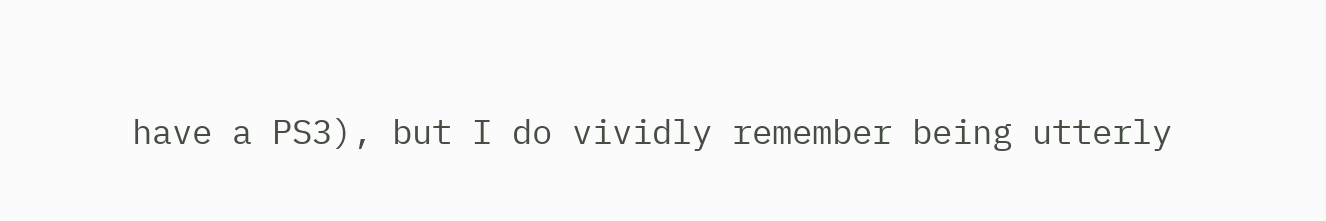have a PS3), but I do vividly remember being utterly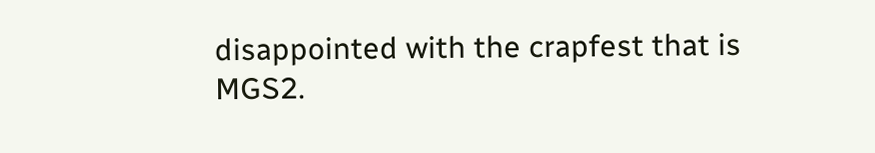disappointed with the crapfest that is MGS2.